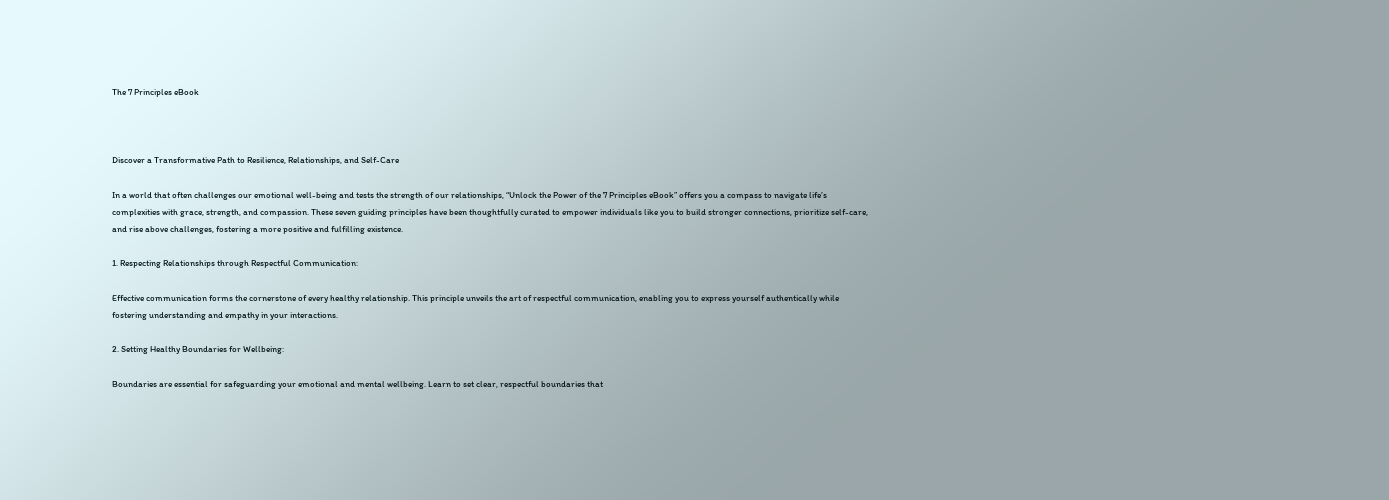The 7 Principles eBook



Discover a Transformative Path to Resilience, Relationships, and Self-Care

In a world that often challenges our emotional well-being and tests the strength of our relationships, “Unlock the Power of the 7 Principles eBook” offers you a compass to navigate life’s complexities with grace, strength, and compassion. These seven guiding principles have been thoughtfully curated to empower individuals like you to build stronger connections, prioritize self-care, and rise above challenges, fostering a more positive and fulfilling existence.

1. Respecting Relationships through Respectful Communication:

Effective communication forms the cornerstone of every healthy relationship. This principle unveils the art of respectful communication, enabling you to express yourself authentically while fostering understanding and empathy in your interactions.

2. Setting Healthy Boundaries for Wellbeing:

Boundaries are essential for safeguarding your emotional and mental wellbeing. Learn to set clear, respectful boundaries that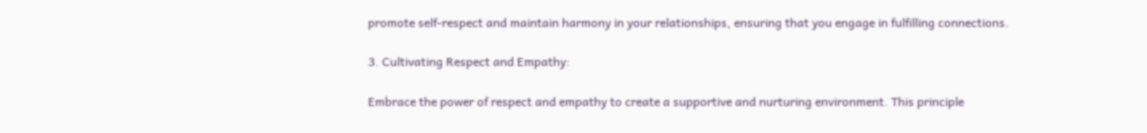promote self-respect and maintain harmony in your relationships, ensuring that you engage in fulfilling connections.

3. Cultivating Respect and Empathy:

Embrace the power of respect and empathy to create a supportive and nurturing environment. This principle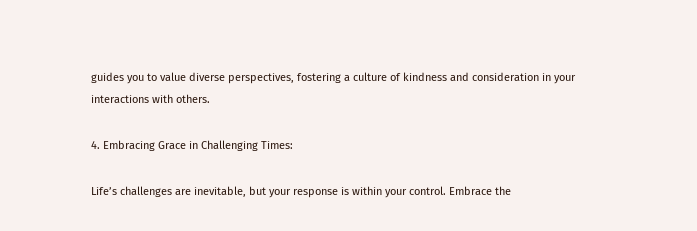guides you to value diverse perspectives, fostering a culture of kindness and consideration in your interactions with others.

4. Embracing Grace in Challenging Times:

Life’s challenges are inevitable, but your response is within your control. Embrace the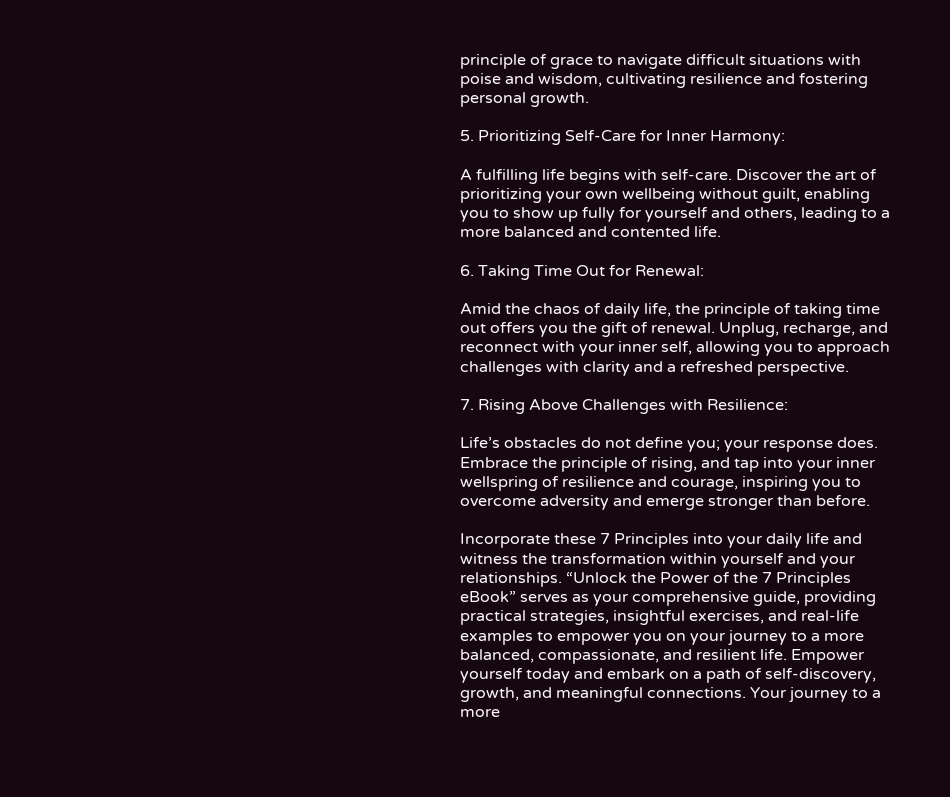principle of grace to navigate difficult situations with poise and wisdom, cultivating resilience and fostering personal growth.

5. Prioritizing Self-Care for Inner Harmony:

A fulfilling life begins with self-care. Discover the art of prioritizing your own wellbeing without guilt, enabling you to show up fully for yourself and others, leading to a more balanced and contented life.

6. Taking Time Out for Renewal:

Amid the chaos of daily life, the principle of taking time out offers you the gift of renewal. Unplug, recharge, and reconnect with your inner self, allowing you to approach challenges with clarity and a refreshed perspective.

7. Rising Above Challenges with Resilience:

Life’s obstacles do not define you; your response does. Embrace the principle of rising, and tap into your inner wellspring of resilience and courage, inspiring you to overcome adversity and emerge stronger than before.

Incorporate these 7 Principles into your daily life and witness the transformation within yourself and your relationships. “Unlock the Power of the 7 Principles eBook” serves as your comprehensive guide, providing practical strategies, insightful exercises, and real-life examples to empower you on your journey to a more balanced, compassionate, and resilient life. Empower yourself today and embark on a path of self-discovery, growth, and meaningful connections. Your journey to a more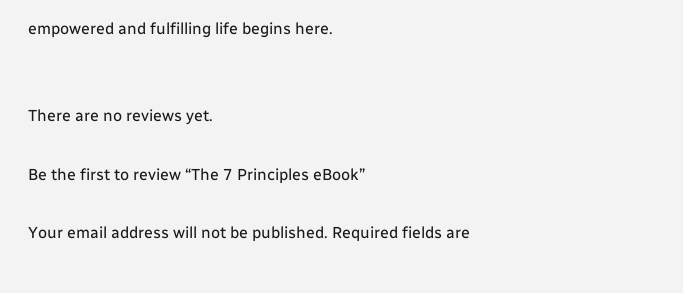empowered and fulfilling life begins here.


There are no reviews yet.

Be the first to review “The 7 Principles eBook”

Your email address will not be published. Required fields are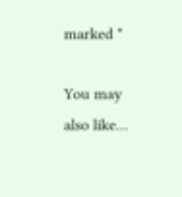marked *

You may also like…